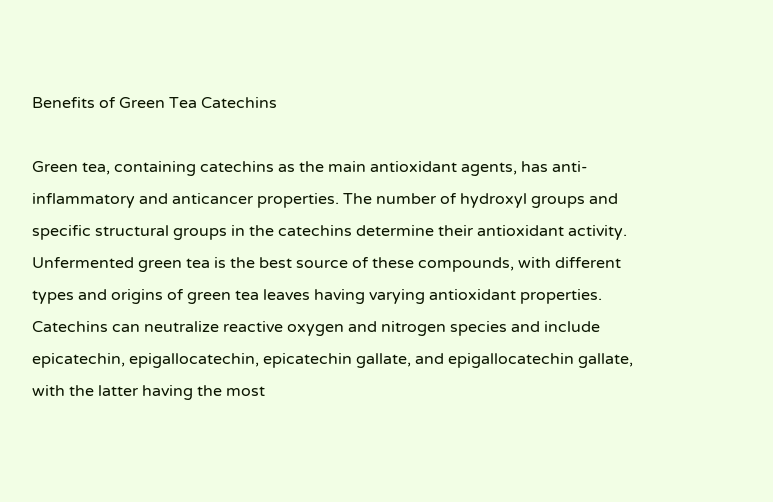Benefits of Green Tea Catechins

Green tea, containing catechins as the main antioxidant agents, has anti-inflammatory and anticancer properties. The number of hydroxyl groups and specific structural groups in the catechins determine their antioxidant activity. Unfermented green tea is the best source of these compounds, with different types and origins of green tea leaves having varying antioxidant properties. Catechins can neutralize reactive oxygen and nitrogen species and include epicatechin, epigallocatechin, epicatechin gallate, and epigallocatechin gallate, with the latter having the most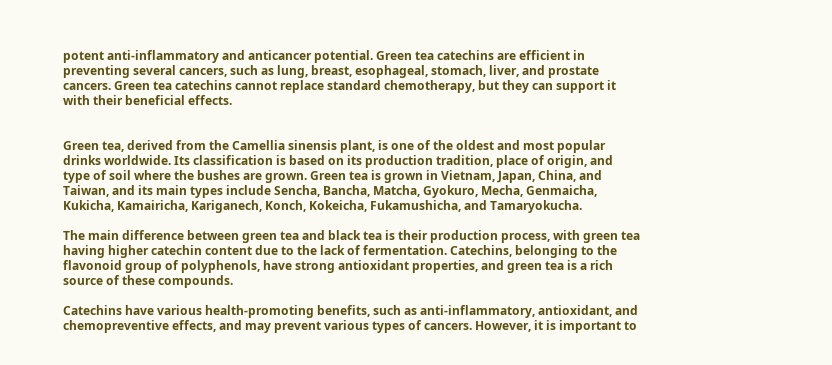potent anti-inflammatory and anticancer potential. Green tea catechins are efficient in preventing several cancers, such as lung, breast, esophageal, stomach, liver, and prostate cancers. Green tea catechins cannot replace standard chemotherapy, but they can support it with their beneficial effects.


Green tea, derived from the Camellia sinensis plant, is one of the oldest and most popular drinks worldwide. Its classification is based on its production tradition, place of origin, and type of soil where the bushes are grown. Green tea is grown in Vietnam, Japan, China, and Taiwan, and its main types include Sencha, Bancha, Matcha, Gyokuro, Mecha, Genmaicha, Kukicha, Kamairicha, Kariganech, Konch, Kokeicha, Fukamushicha, and Tamaryokucha.

The main difference between green tea and black tea is their production process, with green tea having higher catechin content due to the lack of fermentation. Catechins, belonging to the flavonoid group of polyphenols, have strong antioxidant properties, and green tea is a rich source of these compounds.

Catechins have various health-promoting benefits, such as anti-inflammatory, antioxidant, and chemopreventive effects, and may prevent various types of cancers. However, it is important to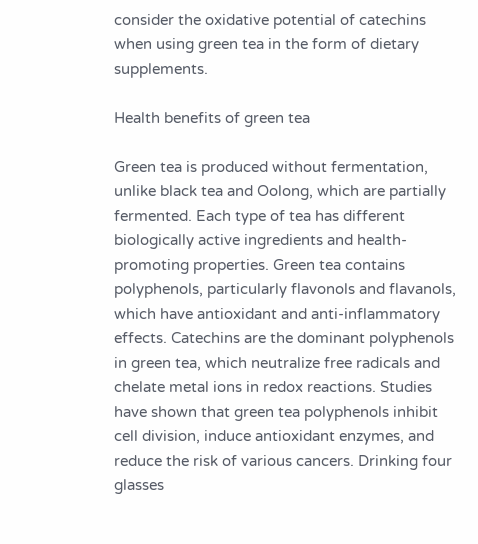consider the oxidative potential of catechins when using green tea in the form of dietary supplements.

Health benefits of green tea

Green tea is produced without fermentation, unlike black tea and Oolong, which are partially fermented. Each type of tea has different biologically active ingredients and health-promoting properties. Green tea contains polyphenols, particularly flavonols and flavanols, which have antioxidant and anti-inflammatory effects. Catechins are the dominant polyphenols in green tea, which neutralize free radicals and chelate metal ions in redox reactions. Studies have shown that green tea polyphenols inhibit cell division, induce antioxidant enzymes, and reduce the risk of various cancers. Drinking four glasses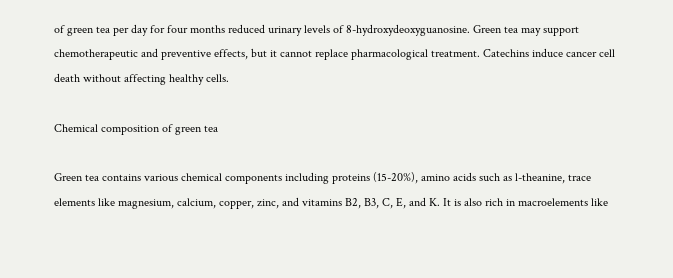of green tea per day for four months reduced urinary levels of 8-hydroxydeoxyguanosine. Green tea may support chemotherapeutic and preventive effects, but it cannot replace pharmacological treatment. Catechins induce cancer cell death without affecting healthy cells.

Chemical composition of green tea

Green tea contains various chemical components including proteins (15-20%), amino acids such as l-theanine, trace elements like magnesium, calcium, copper, zinc, and vitamins B2, B3, C, E, and K. It is also rich in macroelements like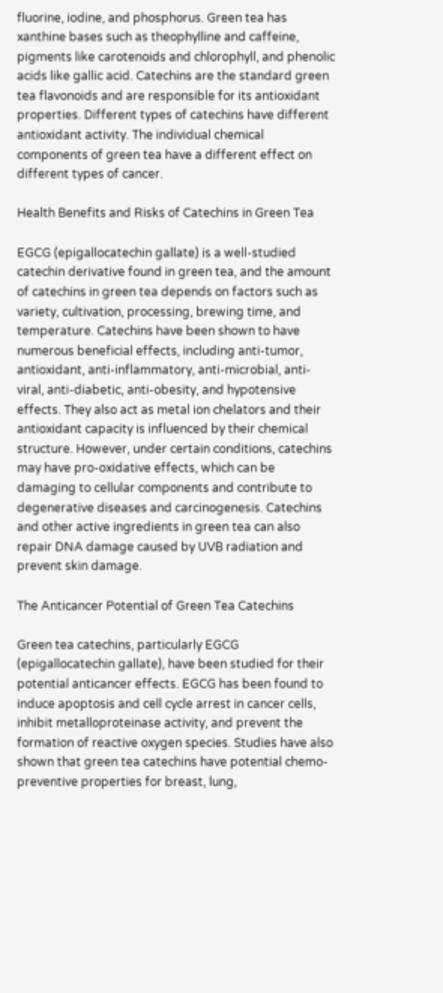fluorine, iodine, and phosphorus. Green tea has xanthine bases such as theophylline and caffeine, pigments like carotenoids and chlorophyll, and phenolic acids like gallic acid. Catechins are the standard green tea flavonoids and are responsible for its antioxidant properties. Different types of catechins have different antioxidant activity. The individual chemical components of green tea have a different effect on different types of cancer.

Health Benefits and Risks of Catechins in Green Tea

EGCG (epigallocatechin gallate) is a well-studied catechin derivative found in green tea, and the amount of catechins in green tea depends on factors such as variety, cultivation, processing, brewing time, and temperature. Catechins have been shown to have numerous beneficial effects, including anti-tumor, antioxidant, anti-inflammatory, anti-microbial, anti-viral, anti-diabetic, anti-obesity, and hypotensive effects. They also act as metal ion chelators and their antioxidant capacity is influenced by their chemical structure. However, under certain conditions, catechins may have pro-oxidative effects, which can be damaging to cellular components and contribute to degenerative diseases and carcinogenesis. Catechins and other active ingredients in green tea can also repair DNA damage caused by UVB radiation and prevent skin damage.

The Anticancer Potential of Green Tea Catechins

Green tea catechins, particularly EGCG (epigallocatechin gallate), have been studied for their potential anticancer effects. EGCG has been found to induce apoptosis and cell cycle arrest in cancer cells, inhibit metalloproteinase activity, and prevent the formation of reactive oxygen species. Studies have also shown that green tea catechins have potential chemo-preventive properties for breast, lung,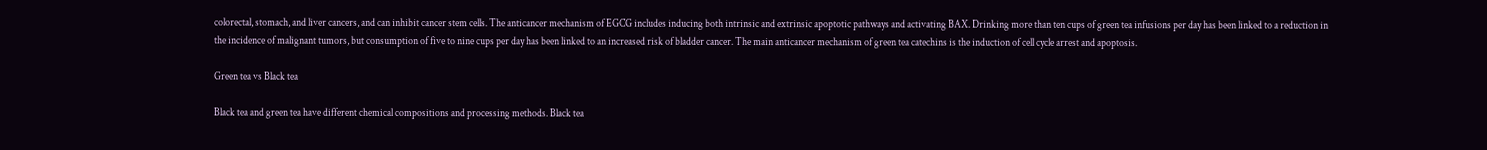colorectal, stomach, and liver cancers, and can inhibit cancer stem cells. The anticancer mechanism of EGCG includes inducing both intrinsic and extrinsic apoptotic pathways and activating BAX. Drinking more than ten cups of green tea infusions per day has been linked to a reduction in the incidence of malignant tumors, but consumption of five to nine cups per day has been linked to an increased risk of bladder cancer. The main anticancer mechanism of green tea catechins is the induction of cell cycle arrest and apoptosis.

Green tea vs Black tea

Black tea and green tea have different chemical compositions and processing methods. Black tea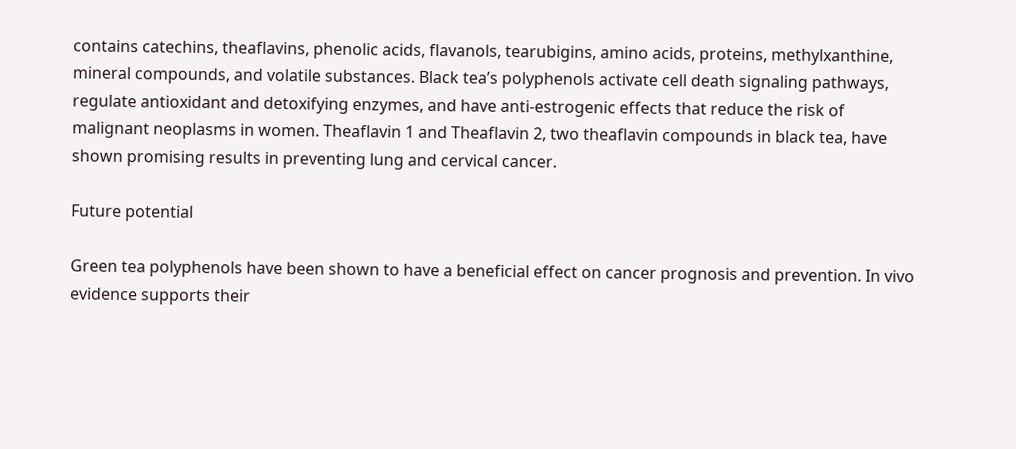contains catechins, theaflavins, phenolic acids, flavanols, tearubigins, amino acids, proteins, methylxanthine, mineral compounds, and volatile substances. Black tea’s polyphenols activate cell death signaling pathways, regulate antioxidant and detoxifying enzymes, and have anti-estrogenic effects that reduce the risk of malignant neoplasms in women. Theaflavin 1 and Theaflavin 2, two theaflavin compounds in black tea, have shown promising results in preventing lung and cervical cancer.

Future potential

Green tea polyphenols have been shown to have a beneficial effect on cancer prognosis and prevention. In vivo evidence supports their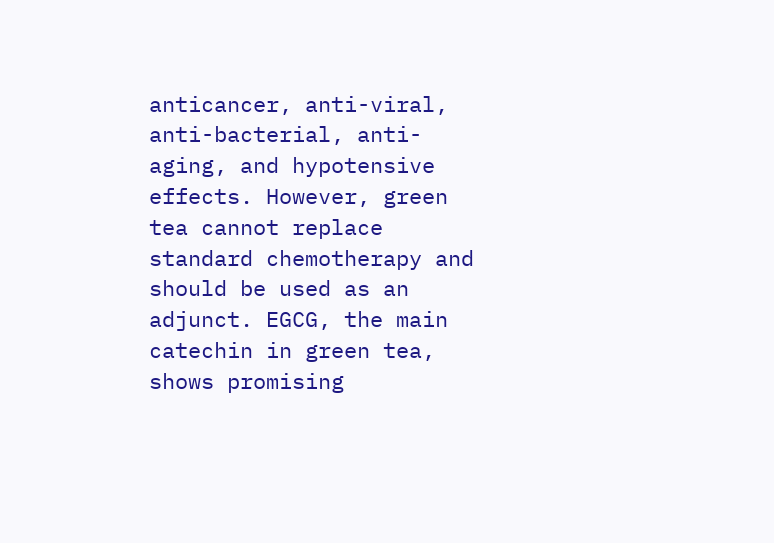anticancer, anti-viral, anti-bacterial, anti-aging, and hypotensive effects. However, green tea cannot replace standard chemotherapy and should be used as an adjunct. EGCG, the main catechin in green tea, shows promising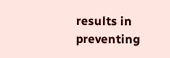results in preventing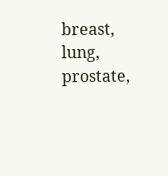breast, lung, prostate,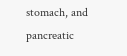stomach, and pancreatic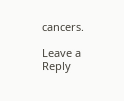cancers.

Leave a Reply